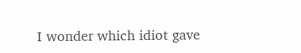I wonder which idiot gave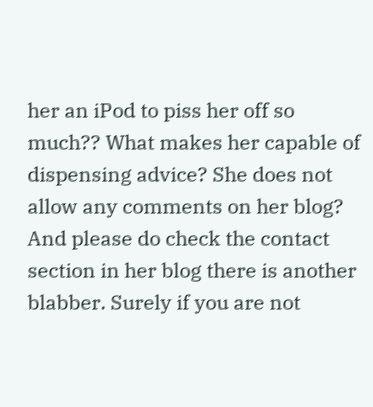her an iPod to piss her off so much?? What makes her capable of dispensing advice? She does not allow any comments on her blog? And please do check the contact section in her blog there is another blabber. Surely if you are not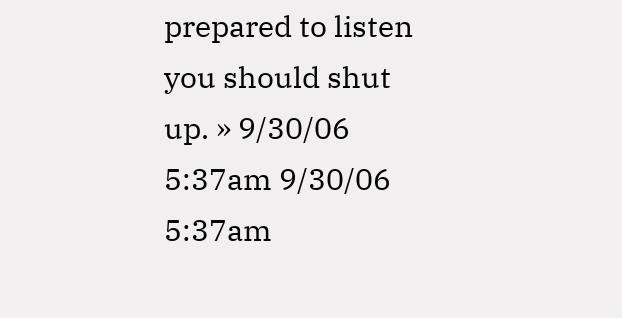prepared to listen you should shut up. » 9/30/06 5:37am 9/30/06 5:37am